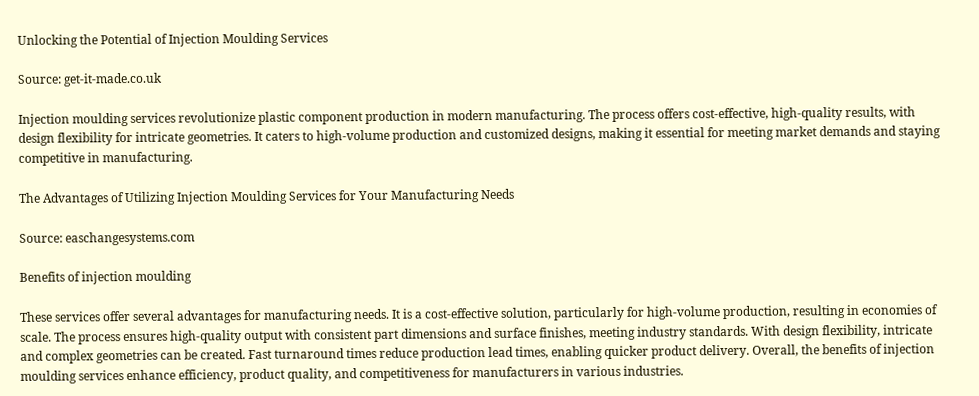Unlocking the Potential of Injection Moulding Services

Source: get-it-made.co.uk

Injection moulding services revolutionize plastic component production in modern manufacturing. The process offers cost-effective, high-quality results, with design flexibility for intricate geometries. It caters to high-volume production and customized designs, making it essential for meeting market demands and staying competitive in manufacturing.

The Advantages of Utilizing Injection Moulding Services for Your Manufacturing Needs

Source: easchangesystems.com

Benefits of injection moulding

These services offer several advantages for manufacturing needs. It is a cost-effective solution, particularly for high-volume production, resulting in economies of scale. The process ensures high-quality output with consistent part dimensions and surface finishes, meeting industry standards. With design flexibility, intricate and complex geometries can be created. Fast turnaround times reduce production lead times, enabling quicker product delivery. Overall, the benefits of injection moulding services enhance efficiency, product quality, and competitiveness for manufacturers in various industries.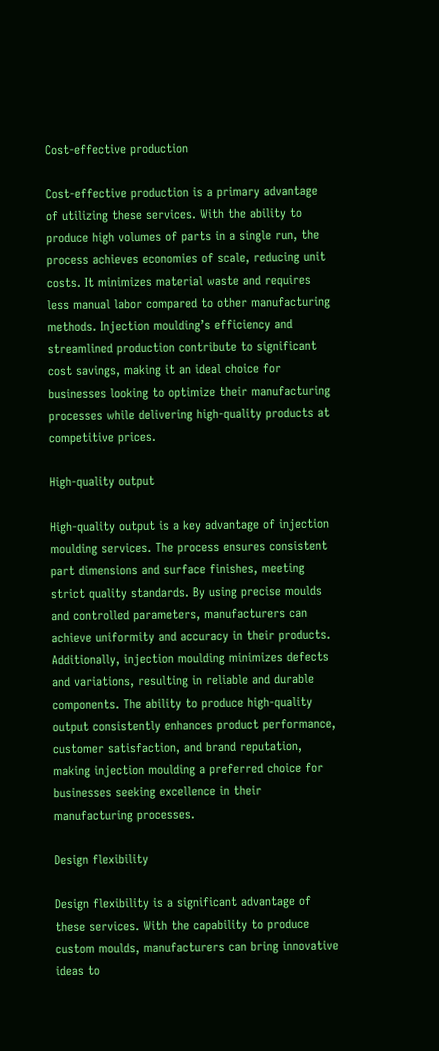Cost-effective production

Cost-effective production is a primary advantage of utilizing these services. With the ability to produce high volumes of parts in a single run, the process achieves economies of scale, reducing unit costs. It minimizes material waste and requires less manual labor compared to other manufacturing methods. Injection moulding’s efficiency and streamlined production contribute to significant cost savings, making it an ideal choice for businesses looking to optimize their manufacturing processes while delivering high-quality products at competitive prices.

High-quality output

High-quality output is a key advantage of injection moulding services. The process ensures consistent part dimensions and surface finishes, meeting strict quality standards. By using precise moulds and controlled parameters, manufacturers can achieve uniformity and accuracy in their products. Additionally, injection moulding minimizes defects and variations, resulting in reliable and durable components. The ability to produce high-quality output consistently enhances product performance, customer satisfaction, and brand reputation, making injection moulding a preferred choice for businesses seeking excellence in their manufacturing processes.

Design flexibility

Design flexibility is a significant advantage of these services. With the capability to produce custom moulds, manufacturers can bring innovative ideas to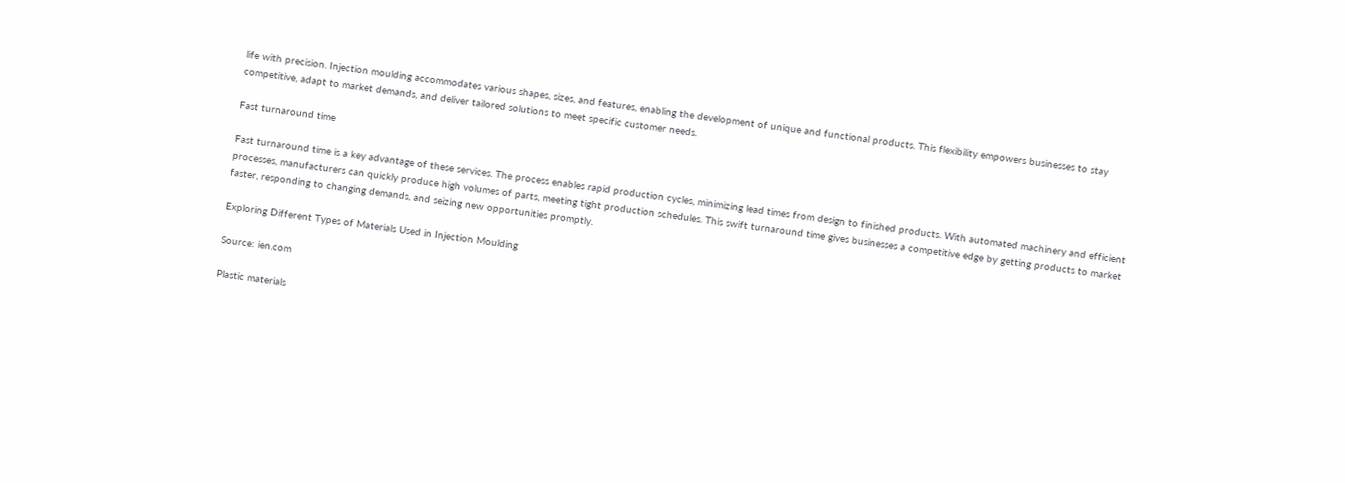life with precision. Injection moulding accommodates various shapes, sizes, and features, enabling the development of unique and functional products. This flexibility empowers businesses to stay competitive, adapt to market demands, and deliver tailored solutions to meet specific customer needs.

Fast turnaround time

Fast turnaround time is a key advantage of these services. The process enables rapid production cycles, minimizing lead times from design to finished products. With automated machinery and efficient processes, manufacturers can quickly produce high volumes of parts, meeting tight production schedules. This swift turnaround time gives businesses a competitive edge by getting products to market faster, responding to changing demands, and seizing new opportunities promptly.

Exploring Different Types of Materials Used in Injection Moulding

Source: ien.com

Plastic materials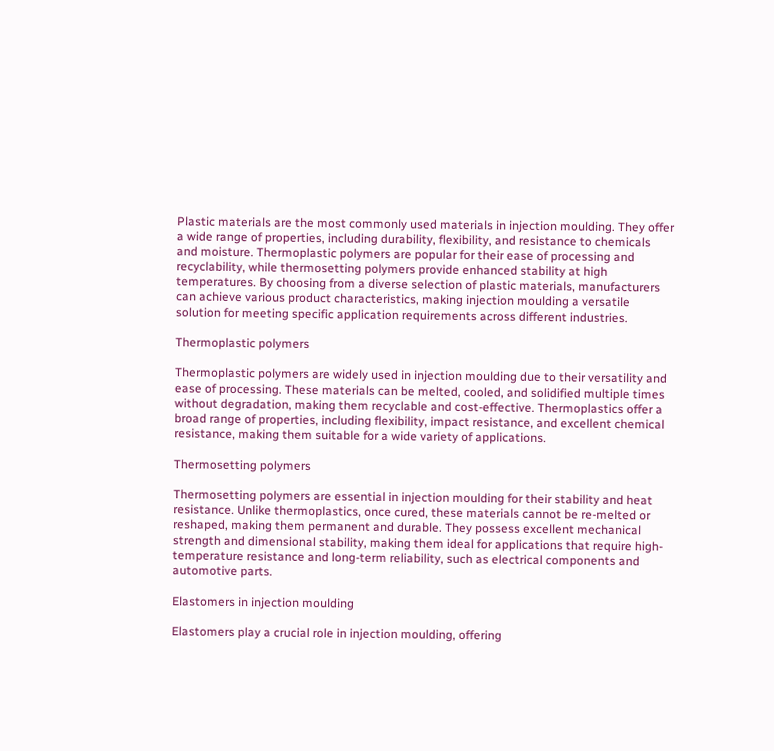Plastic materials are the most commonly used materials in injection moulding. They offer a wide range of properties, including durability, flexibility, and resistance to chemicals and moisture. Thermoplastic polymers are popular for their ease of processing and recyclability, while thermosetting polymers provide enhanced stability at high temperatures. By choosing from a diverse selection of plastic materials, manufacturers can achieve various product characteristics, making injection moulding a versatile solution for meeting specific application requirements across different industries.

Thermoplastic polymers

Thermoplastic polymers are widely used in injection moulding due to their versatility and ease of processing. These materials can be melted, cooled, and solidified multiple times without degradation, making them recyclable and cost-effective. Thermoplastics offer a broad range of properties, including flexibility, impact resistance, and excellent chemical resistance, making them suitable for a wide variety of applications.

Thermosetting polymers

Thermosetting polymers are essential in injection moulding for their stability and heat resistance. Unlike thermoplastics, once cured, these materials cannot be re-melted or reshaped, making them permanent and durable. They possess excellent mechanical strength and dimensional stability, making them ideal for applications that require high-temperature resistance and long-term reliability, such as electrical components and automotive parts.

Elastomers in injection moulding

Elastomers play a crucial role in injection moulding, offering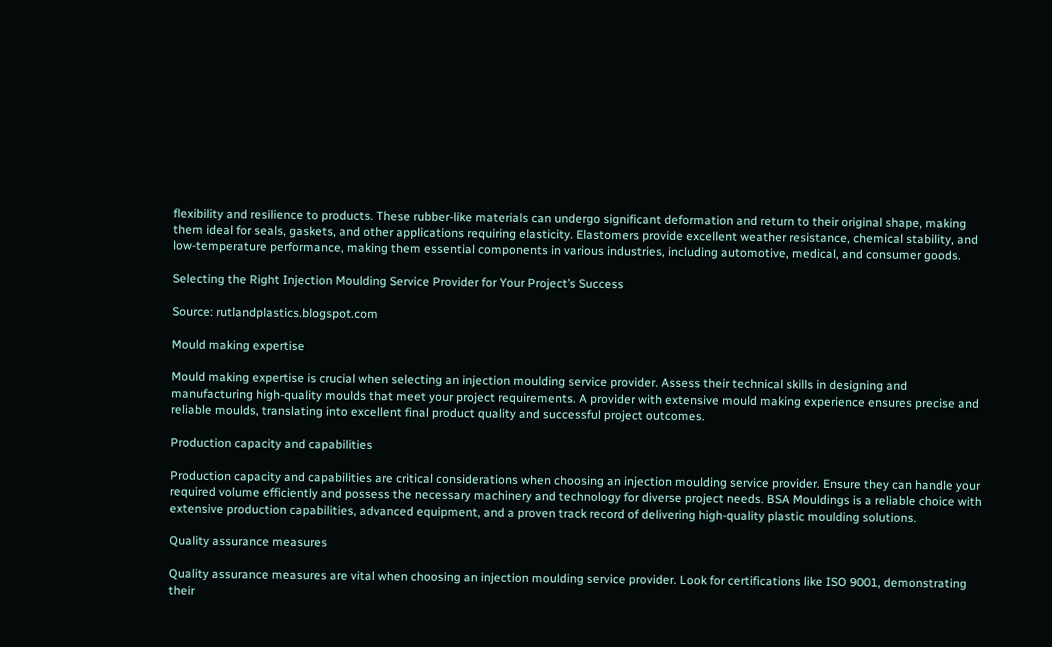flexibility and resilience to products. These rubber-like materials can undergo significant deformation and return to their original shape, making them ideal for seals, gaskets, and other applications requiring elasticity. Elastomers provide excellent weather resistance, chemical stability, and low-temperature performance, making them essential components in various industries, including automotive, medical, and consumer goods.

Selecting the Right Injection Moulding Service Provider for Your Project’s Success

Source: rutlandplastics.blogspot.com

Mould making expertise

Mould making expertise is crucial when selecting an injection moulding service provider. Assess their technical skills in designing and manufacturing high-quality moulds that meet your project requirements. A provider with extensive mould making experience ensures precise and reliable moulds, translating into excellent final product quality and successful project outcomes.

Production capacity and capabilities

Production capacity and capabilities are critical considerations when choosing an injection moulding service provider. Ensure they can handle your required volume efficiently and possess the necessary machinery and technology for diverse project needs. BSA Mouldings is a reliable choice with extensive production capabilities, advanced equipment, and a proven track record of delivering high-quality plastic moulding solutions.

Quality assurance measures

Quality assurance measures are vital when choosing an injection moulding service provider. Look for certifications like ISO 9001, demonstrating their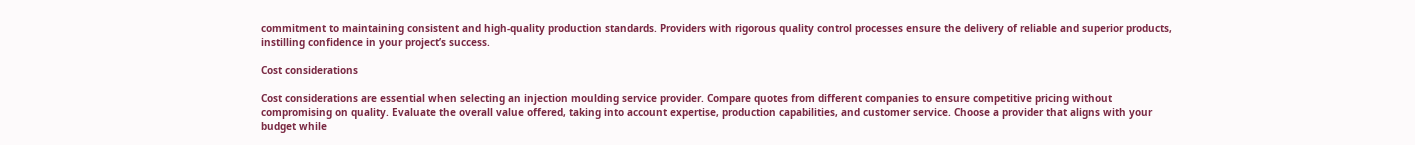commitment to maintaining consistent and high-quality production standards. Providers with rigorous quality control processes ensure the delivery of reliable and superior products, instilling confidence in your project’s success.

Cost considerations

Cost considerations are essential when selecting an injection moulding service provider. Compare quotes from different companies to ensure competitive pricing without compromising on quality. Evaluate the overall value offered, taking into account expertise, production capabilities, and customer service. Choose a provider that aligns with your budget while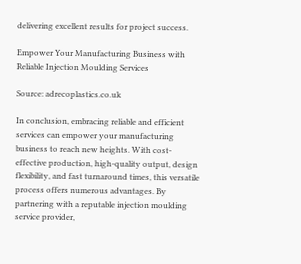delivering excellent results for project success.

Empower Your Manufacturing Business with Reliable Injection Moulding Services

Source: adrecoplastics.co.uk

In conclusion, embracing reliable and efficient services can empower your manufacturing business to reach new heights. With cost-effective production, high-quality output, design flexibility, and fast turnaround times, this versatile process offers numerous advantages. By partnering with a reputable injection moulding service provider,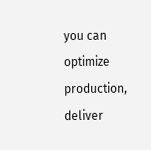you can optimize production, deliver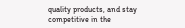quality products, and stay competitive in the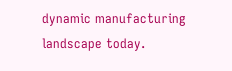dynamic manufacturing landscape today.